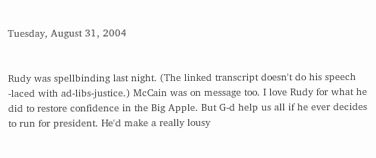Tuesday, August 31, 2004


Rudy was spellbinding last night. (The linked transcript doesn't do his speech -laced with ad-libs-justice.) McCain was on message too. I love Rudy for what he did to restore confidence in the Big Apple. But G-d help us all if he ever decides to run for president. He'd make a really lousy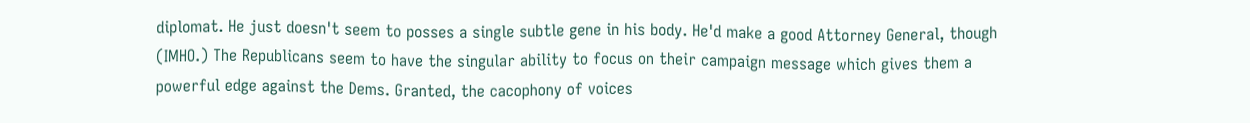diplomat. He just doesn't seem to posses a single subtle gene in his body. He'd make a good Attorney General, though (IMHO.) The Republicans seem to have the singular ability to focus on their campaign message which gives them a powerful edge against the Dems. Granted, the cacophony of voices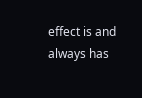effect is and always has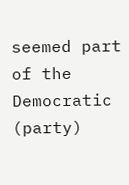seemed part of the Democratic (party)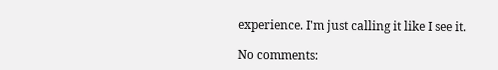experience. I'm just calling it like I see it.

No comments: